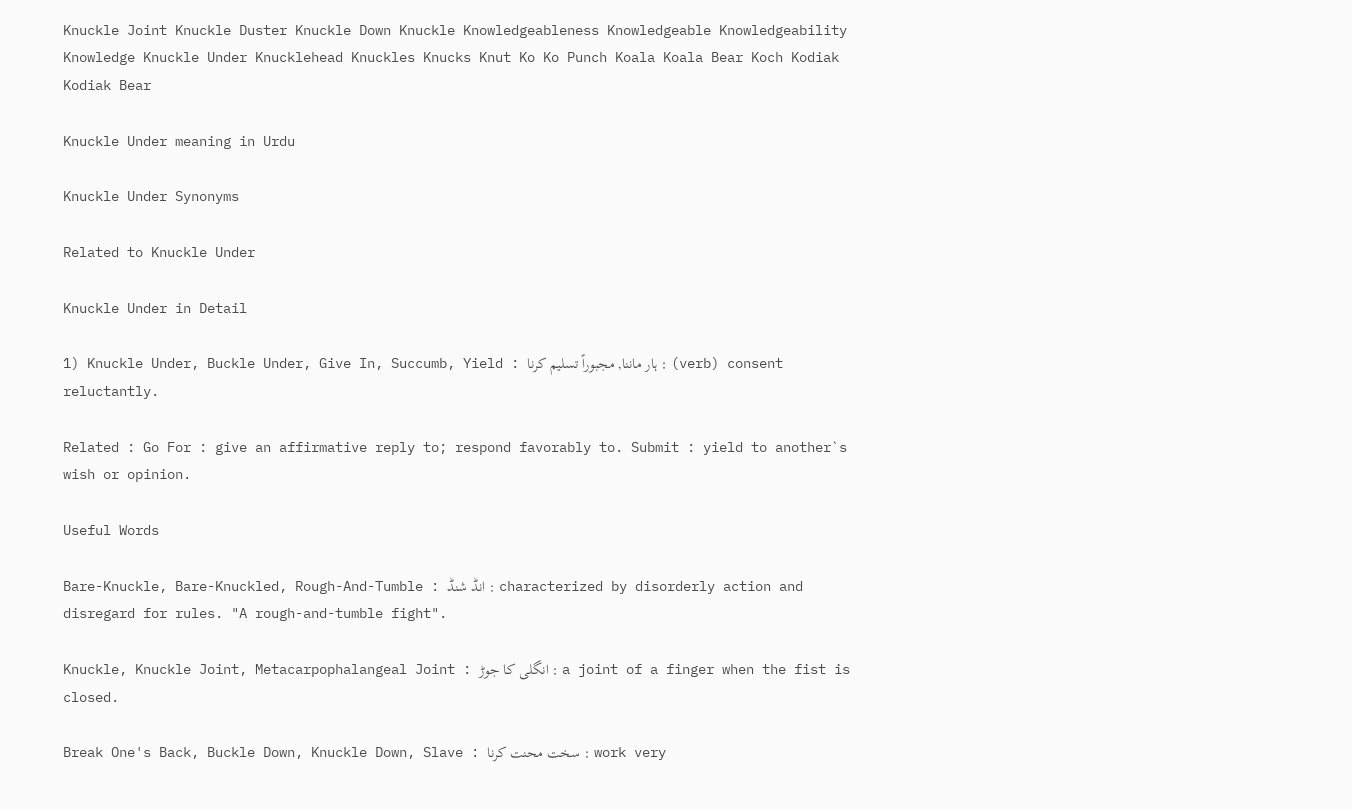Knuckle Joint Knuckle Duster Knuckle Down Knuckle Knowledgeableness Knowledgeable Knowledgeability Knowledge Knuckle Under Knucklehead Knuckles Knucks Knut Ko Ko Punch Koala Koala Bear Koch Kodiak Kodiak Bear

Knuckle Under meaning in Urdu

Knuckle Under Synonyms

Related to Knuckle Under

Knuckle Under in Detail

1) Knuckle Under, Buckle Under, Give In, Succumb, Yield : ہار ماننا, مجبوراً تسلیم کرنا : (verb) consent reluctantly.

Related : Go For : give an affirmative reply to; respond favorably to. Submit : yield to another`s wish or opinion.

Useful Words

Bare-Knuckle, Bare-Knuckled, Rough-And-Tumble : انڈ شنڈ : characterized by disorderly action and disregard for rules. "A rough-and-tumble fight".

Knuckle, Knuckle Joint, Metacarpophalangeal Joint : انگلی کا جوڑ : a joint of a finger when the fist is closed.

Break One's Back, Buckle Down, Knuckle Down, Slave : سخت محنت کرنا : work very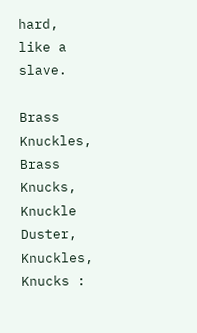hard, like a slave.

Brass Knuckles, Brass Knucks, Knuckle Duster, Knuckles, Knucks :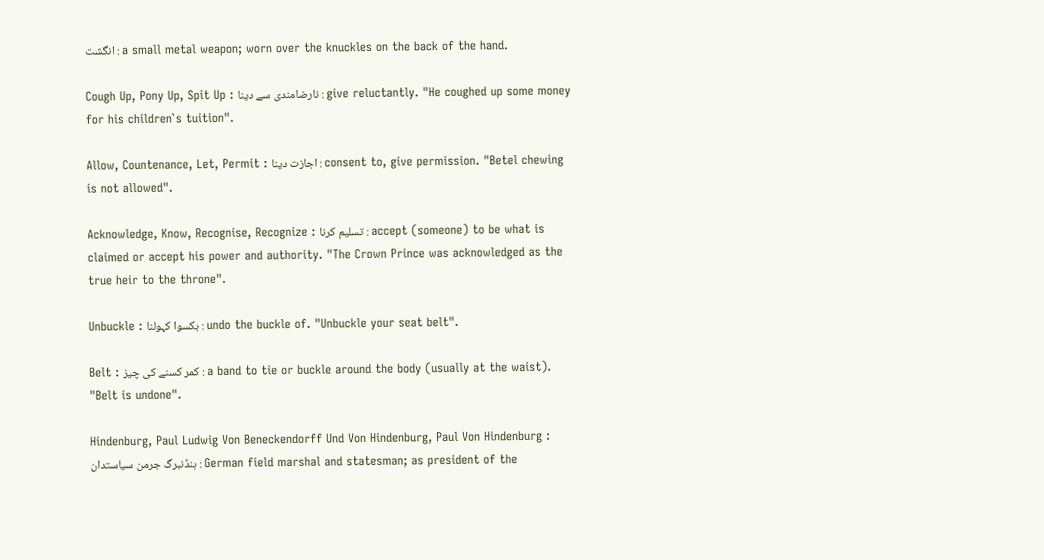انگشت : a small metal weapon; worn over the knuckles on the back of the hand.

Cough Up, Pony Up, Spit Up : نارضامندی سے دینا : give reluctantly. "He coughed up some money for his children`s tuition".

Allow, Countenance, Let, Permit : اجازت دینا : consent to, give permission. "Betel chewing is not allowed".

Acknowledge, Know, Recognise, Recognize : تسلیم کرنا : accept (someone) to be what is claimed or accept his power and authority. "The Crown Prince was acknowledged as the true heir to the throne".

Unbuckle : بکسوا کہولنا : undo the buckle of. "Unbuckle your seat belt".

Belt : کمر کسنے کی چیز : a band to tie or buckle around the body (usually at the waist). "Belt is undone".

Hindenburg, Paul Ludwig Von Beneckendorff Und Von Hindenburg, Paul Von Hindenburg : ہنڈنبرگ جرمن سیاستدان : German field marshal and statesman; as president of the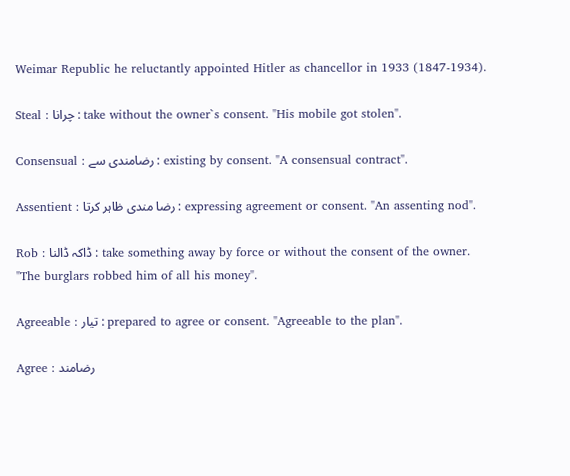Weimar Republic he reluctantly appointed Hitler as chancellor in 1933 (1847-1934).

Steal : چرانا : take without the owner`s consent. "His mobile got stolen".

Consensual : رضامندی سے : existing by consent. "A consensual contract".

Assentient : رضا مندی ظاہر کرتا : expressing agreement or consent. "An assenting nod".

Rob : ڈاکہ ڈالنا : take something away by force or without the consent of the owner. "The burglars robbed him of all his money".

Agreeable : تیار : prepared to agree or consent. "Agreeable to the plan".

Agree : رضامند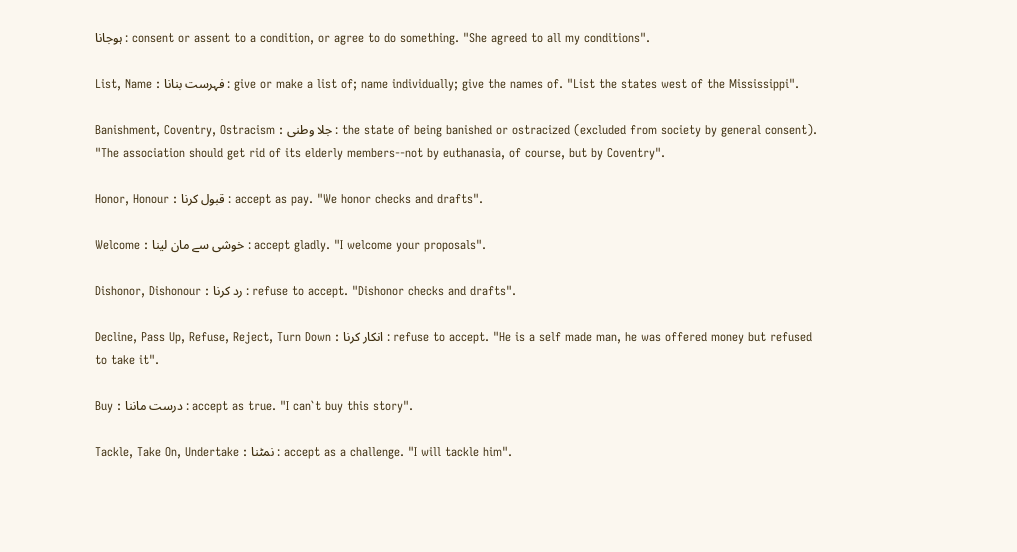ہوجانا : consent or assent to a condition, or agree to do something. "She agreed to all my conditions".

List, Name : فہرست بنانا : give or make a list of; name individually; give the names of. "List the states west of the Mississippi".

Banishment, Coventry, Ostracism : جلا وطنی : the state of being banished or ostracized (excluded from society by general consent). "The association should get rid of its elderly members--not by euthanasia, of course, but by Coventry".

Honor, Honour : قبول کرنا : accept as pay. "We honor checks and drafts".

Welcome : خوشی سے مان لینا : accept gladly. "I welcome your proposals".

Dishonor, Dishonour : رد کرنا : refuse to accept. "Dishonor checks and drafts".

Decline, Pass Up, Refuse, Reject, Turn Down : انکار کرنا : refuse to accept. "He is a self made man, he was offered money but refused to take it".

Buy : درست ماننا : accept as true. "I can`t buy this story".

Tackle, Take On, Undertake : نمٹنا : accept as a challenge. "I will tackle him".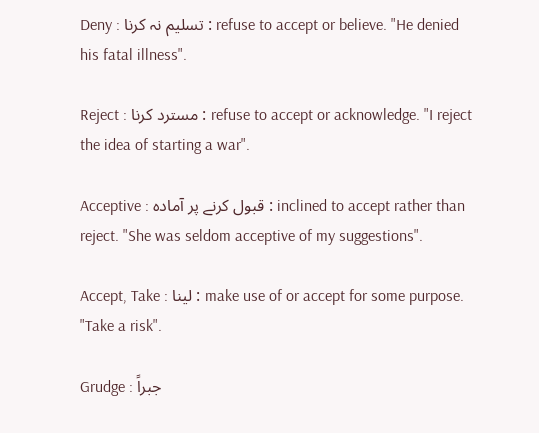Deny : تسلیم نہ کرنا : refuse to accept or believe. "He denied his fatal illness".

Reject : مسترد کرنا : refuse to accept or acknowledge. "I reject the idea of starting a war".

Acceptive : قبول کرنے پر آمادہ : inclined to accept rather than reject. "She was seldom acceptive of my suggestions".

Accept, Take : لینا : make use of or accept for some purpose. "Take a risk".

Grudge : جبراً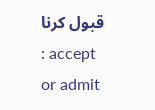قبول کرنا : accept or admit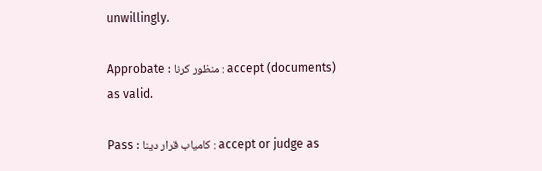unwillingly.

Approbate : منظور کرنا : accept (documents) as valid.

Pass : کامیاب قرار دینا : accept or judge as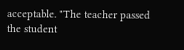acceptable. "The teacher passed the student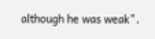although he was weak".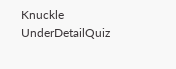Knuckle UnderDetailQuiz